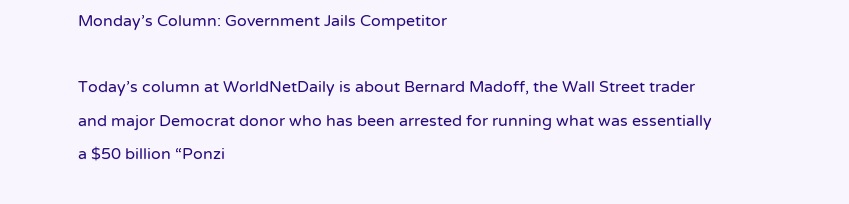Monday’s Column: Government Jails Competitor

Today’s column at WorldNetDaily is about Bernard Madoff, the Wall Street trader and major Democrat donor who has been arrested for running what was essentially a $50 billion “Ponzi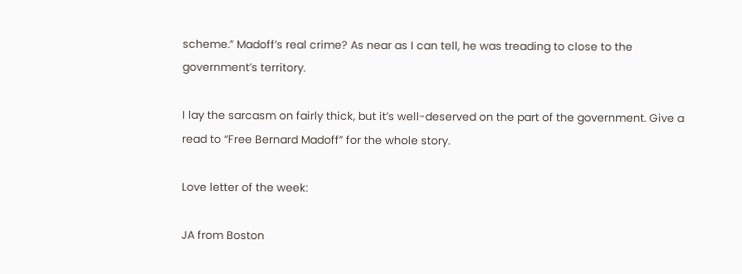scheme.” Madoff’s real crime? As near as I can tell, he was treading to close to the government’s territory.

I lay the sarcasm on fairly thick, but it’s well-deserved on the part of the government. Give a read to “Free Bernard Madoff” for the whole story.

Love letter of the week:

JA from Boston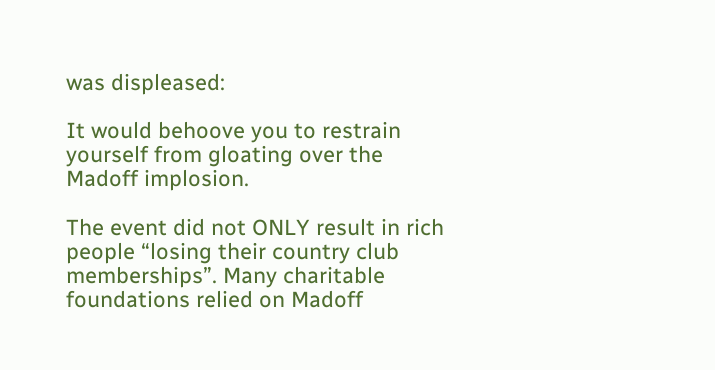was displeased:

It would behoove you to restrain yourself from gloating over the Madoff implosion.

The event did not ONLY result in rich people “losing their country club memberships”. Many charitable foundations relied on Madoff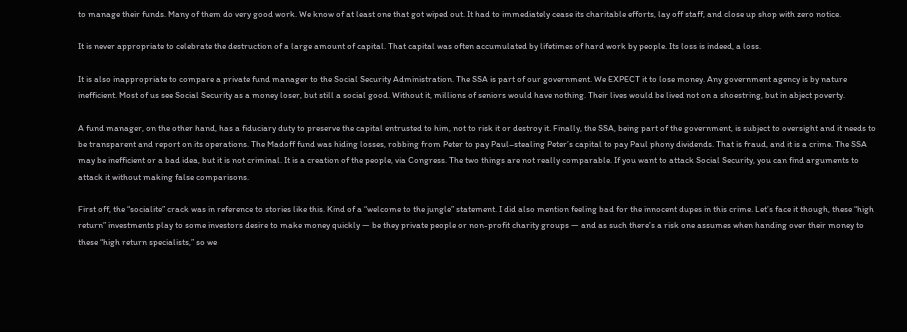to manage their funds. Many of them do very good work. We know of at least one that got wiped out. It had to immediately cease its charitable efforts, lay off staff, and close up shop with zero notice.

It is never appropriate to celebrate the destruction of a large amount of capital. That capital was often accumulated by lifetimes of hard work by people. Its loss is indeed, a loss.

It is also inappropriate to compare a private fund manager to the Social Security Administration. The SSA is part of our government. We EXPECT it to lose money. Any government agency is by nature inefficient. Most of us see Social Security as a money loser, but still a social good. Without it, millions of seniors would have nothing. Their lives would be lived not on a shoestring, but in abject poverty.

A fund manager, on the other hand, has a fiduciary duty to preserve the capital entrusted to him, not to risk it or destroy it. Finally, the SSA, being part of the government, is subject to oversight and it needs to be transparent and report on its operations. The Madoff fund was hiding losses, robbing from Peter to pay Paul–stealing Peter’s capital to pay Paul phony dividends. That is fraud, and it is a crime. The SSA may be inefficient or a bad idea, but it is not criminal. It is a creation of the people, via Congress. The two things are not really comparable. If you want to attack Social Security, you can find arguments to attack it without making false comparisons.

First off, the “socialite” crack was in reference to stories like this. Kind of a “welcome to the jungle” statement. I did also mention feeling bad for the innocent dupes in this crime. Let’s face it though, these “high return” investments play to some investors desire to make money quickly — be they private people or non-profit charity groups — and as such there’s a risk one assumes when handing over their money to these “high return specialists,” so we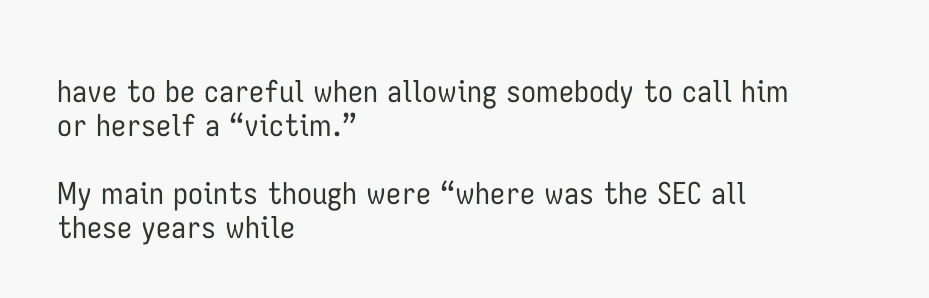have to be careful when allowing somebody to call him or herself a “victim.”

My main points though were “where was the SEC all these years while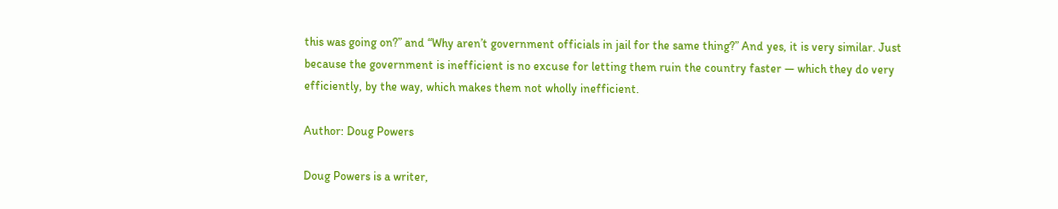this was going on?” and “Why aren’t government officials in jail for the same thing?” And yes, it is very similar. Just because the government is inefficient is no excuse for letting them ruin the country faster — which they do very efficiently, by the way, which makes them not wholly inefficient.

Author: Doug Powers

Doug Powers is a writer,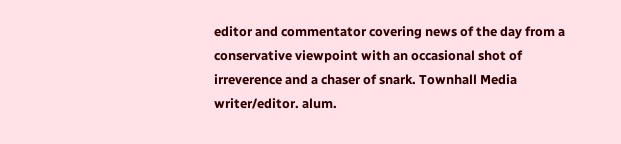editor and commentator covering news of the day from a conservative viewpoint with an occasional shot of irreverence and a chaser of snark. Townhall Media writer/editor. alum.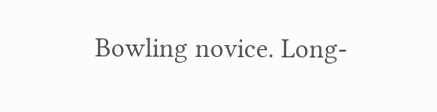Bowling novice. Long-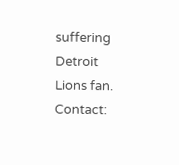suffering Detroit Lions fan. Contact: